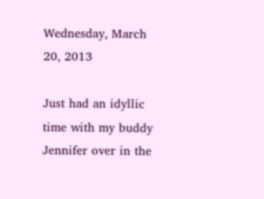Wednesday, March 20, 2013

Just had an idyllic time with my buddy Jennifer over in the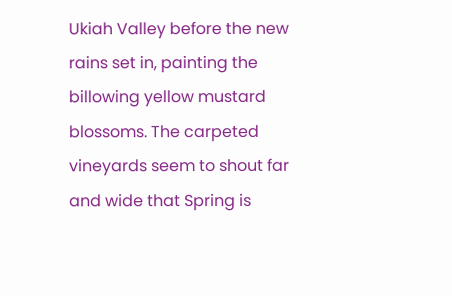Ukiah Valley before the new rains set in, painting the billowing yellow mustard blossoms. The carpeted vineyards seem to shout far and wide that Spring is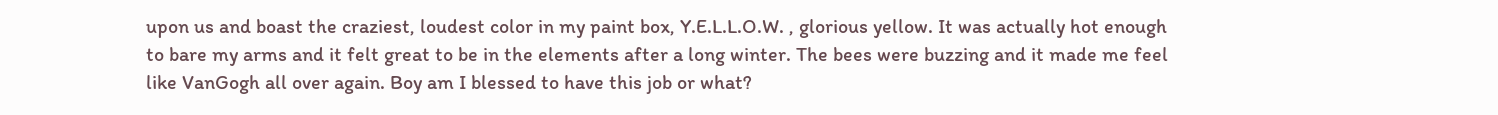upon us and boast the craziest, loudest color in my paint box, Y.E.L.L.O.W. , glorious yellow. It was actually hot enough to bare my arms and it felt great to be in the elements after a long winter. The bees were buzzing and it made me feel like VanGogh all over again. Boy am I blessed to have this job or what?